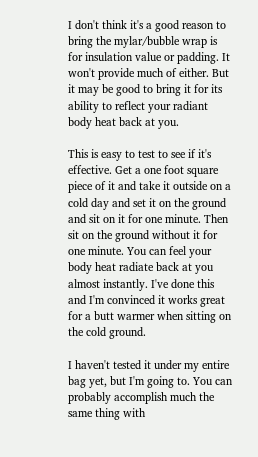I don't think it's a good reason to bring the mylar/bubble wrap is for insulation value or padding. It won't provide much of either. But it may be good to bring it for its ability to reflect your radiant body heat back at you.

This is easy to test to see if it's effective. Get a one foot square piece of it and take it outside on a cold day and set it on the ground and sit on it for one minute. Then sit on the ground without it for one minute. You can feel your body heat radiate back at you almost instantly. I've done this and I'm convinced it works great for a butt warmer when sitting on the cold ground.

I haven't tested it under my entire bag yet, but I'm going to. You can probably accomplish much the same thing with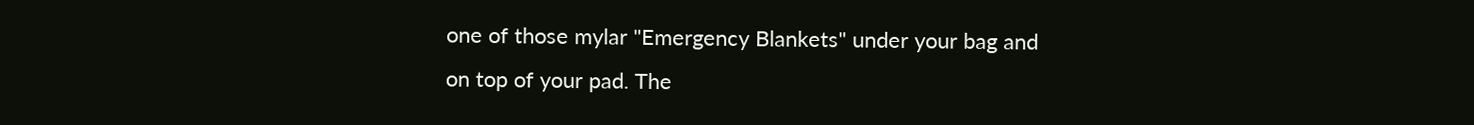one of those mylar "Emergency Blankets" under your bag and on top of your pad. The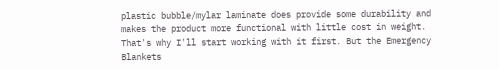plastic bubble/mylar laminate does provide some durability and makes the product more functional with little cost in weight. That's why I'll start working with it first. But the Emergency Blankets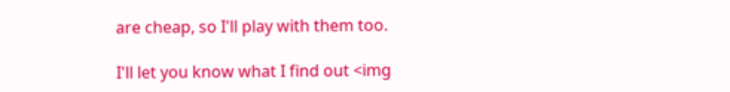are cheap, so I'll play with them too.

I'll let you know what I find out <img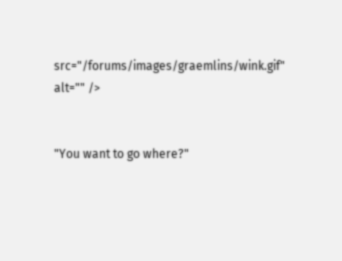src="/forums/images/graemlins/wink.gif" alt="" />


"You want to go where?"